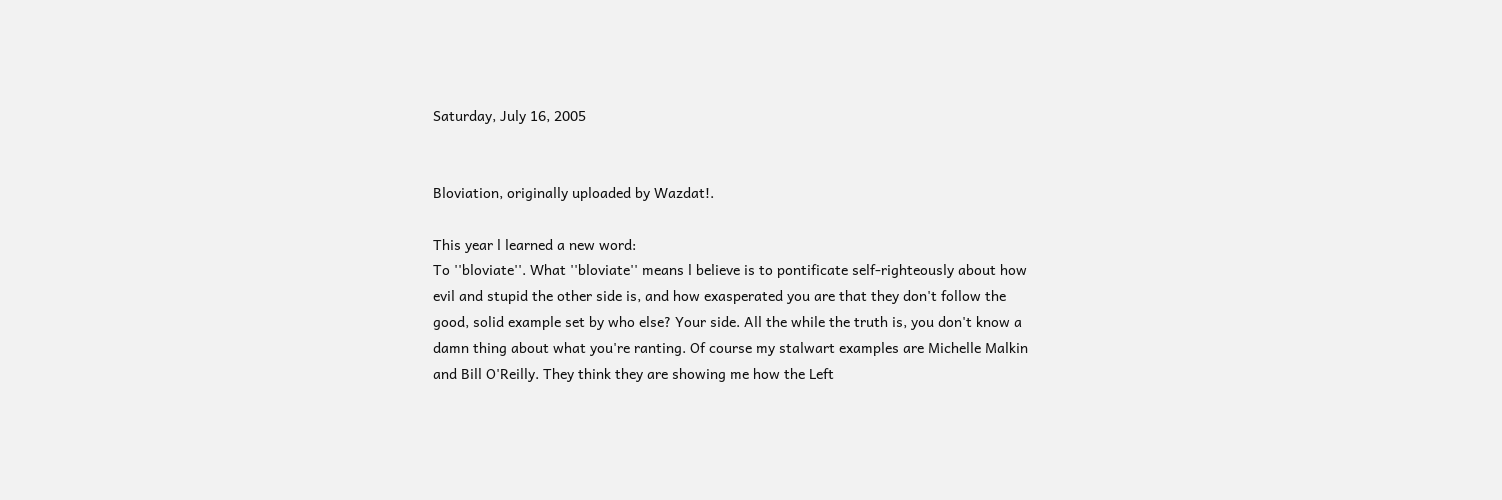Saturday, July 16, 2005


Bloviation, originally uploaded by Wazdat!.

This year l learned a new word:
To ''bloviate''. What ''bloviate'' means l believe is to pontificate self-righteously about how evil and stupid the other side is, and how exasperated you are that they don't follow the good, solid example set by who else? Your side. All the while the truth is, you don't know a damn thing about what you're ranting. Of course my stalwart examples are Michelle Malkin and Bill O'Reilly. They think they are showing me how the Left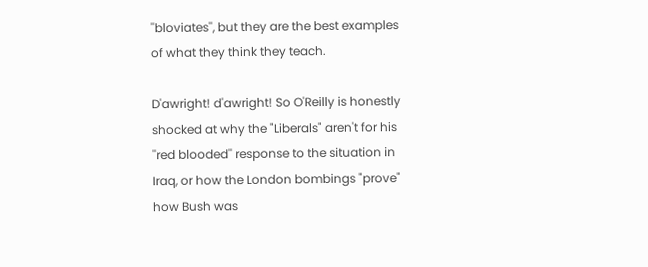''bloviates'', but they are the best examples of what they think they teach.

D'awright! d'awright! So O'Reilly is honestly shocked at why the "Liberals" aren't for his ''red blooded'' response to the situation in Iraq, or how the London bombings "prove" how Bush was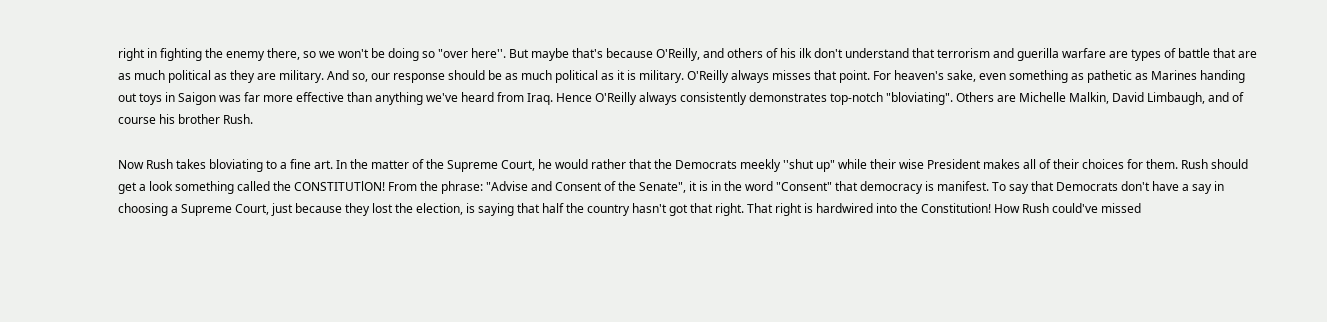right in fighting the enemy there, so we won't be doing so "over here''. But maybe that's because O'Reilly, and others of his ilk don't understand that terrorism and guerilla warfare are types of battle that are as much political as they are military. And so, our response should be as much political as it is military. O'Reilly always misses that point. For heaven's sake, even something as pathetic as Marines handing out toys in Saigon was far more effective than anything we've heard from Iraq. Hence O'Reilly always consistently demonstrates top-notch "bloviating". Others are Michelle Malkin, David Limbaugh, and of course his brother Rush.

Now Rush takes bloviating to a fine art. In the matter of the Supreme Court, he would rather that the Democrats meekly ''shut up" while their wise President makes all of their choices for them. Rush should get a look something called the CONSTITUTlON! From the phrase: "Advise and Consent of the Senate", it is in the word "Consent" that democracy is manifest. To say that Democrats don't have a say in choosing a Supreme Court, just because they lost the election, is saying that half the country hasn't got that right. That right is hardwired into the Constitution! How Rush could've missed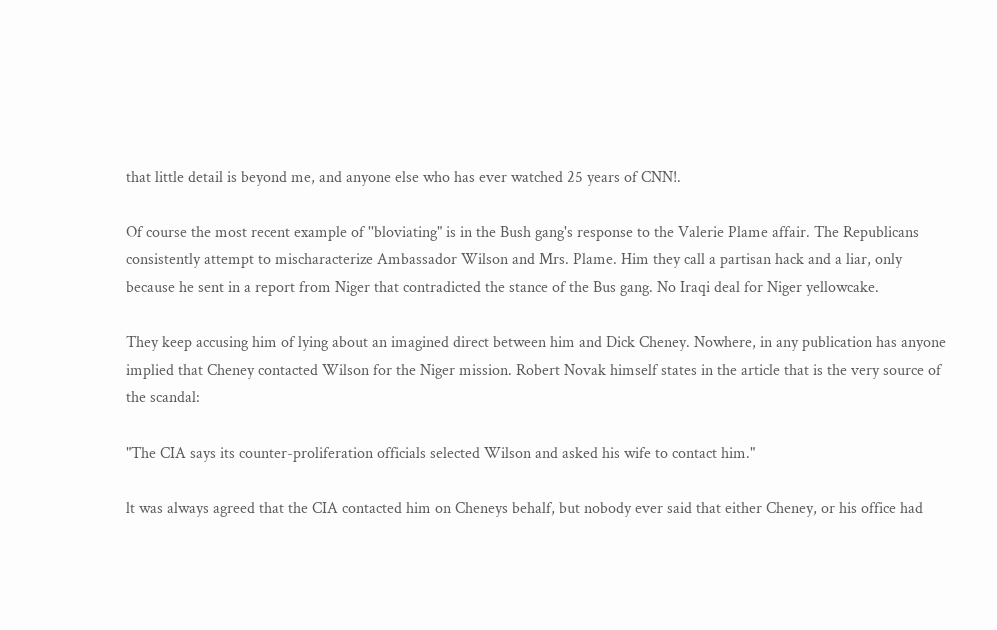that little detail is beyond me, and anyone else who has ever watched 25 years of CNN!.

Of course the most recent example of ''bloviating" is in the Bush gang's response to the Valerie Plame affair. The Republicans consistently attempt to mischaracterize Ambassador Wilson and Mrs. Plame. Him they call a partisan hack and a liar, only because he sent in a report from Niger that contradicted the stance of the Bus gang. No Iraqi deal for Niger yellowcake.

They keep accusing him of lying about an imagined direct between him and Dick Cheney. Nowhere, in any publication has anyone implied that Cheney contacted Wilson for the Niger mission. Robert Novak himself states in the article that is the very source of the scandal:

"The CIA says its counter-proliferation officials selected Wilson and asked his wife to contact him."

lt was always agreed that the CIA contacted him on Cheneys behalf, but nobody ever said that either Cheney, or his office had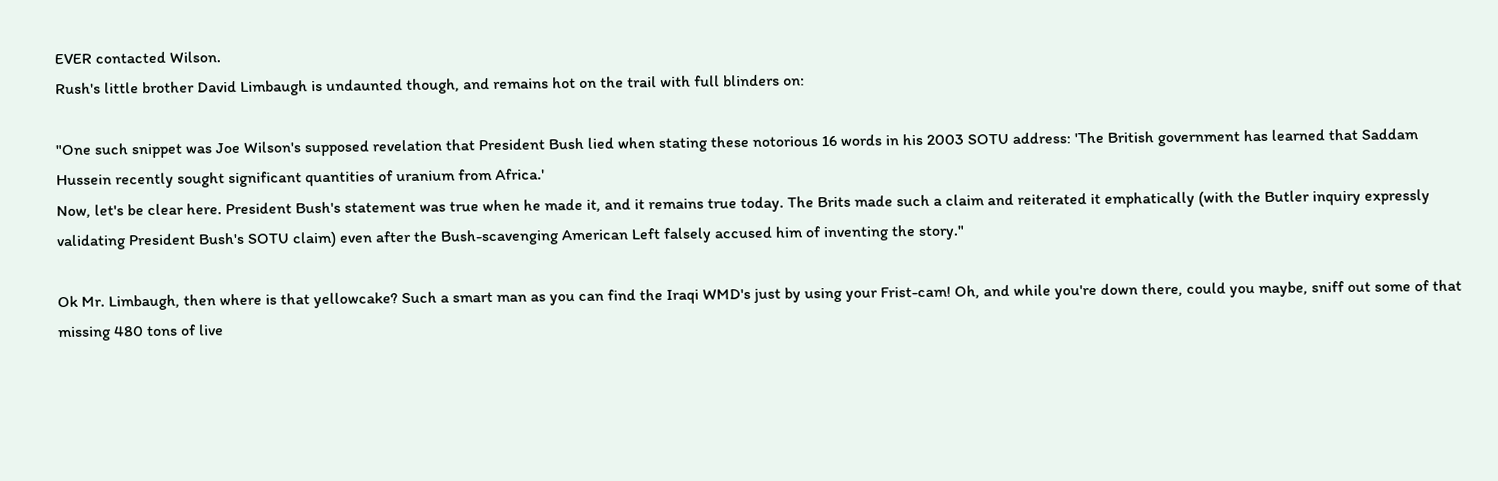EVER contacted Wilson.
Rush's little brother David Limbaugh is undaunted though, and remains hot on the trail with full blinders on:

"One such snippet was Joe Wilson's supposed revelation that President Bush lied when stating these notorious 16 words in his 2003 SOTU address: 'The British government has learned that Saddam Hussein recently sought significant quantities of uranium from Africa.'
Now, let's be clear here. President Bush's statement was true when he made it, and it remains true today. The Brits made such a claim and reiterated it emphatically (with the Butler inquiry expressly validating President Bush's SOTU claim) even after the Bush-scavenging American Left falsely accused him of inventing the story."

Ok Mr. Limbaugh, then where is that yellowcake? Such a smart man as you can find the Iraqi WMD's just by using your Frist-cam! Oh, and while you're down there, could you maybe, sniff out some of that missing 480 tons of live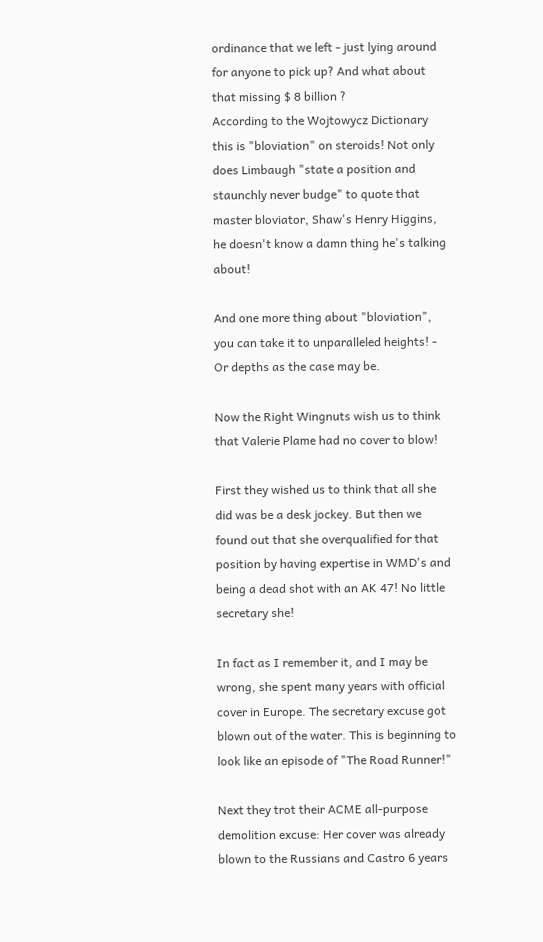ordinance that we left - just lying around for anyone to pick up? And what about that missing $ 8 billion ?
According to the Wojtowycz Dictionary this is "bloviation" on steroids! Not only does Limbaugh "state a position and staunchly never budge" to quote that master bloviator, Shaw's Henry Higgins, he doesn't know a damn thing he's talking about!

And one more thing about "bloviation", you can take it to unparalleled heights! - Or depths as the case may be.

Now the Right Wingnuts wish us to think that Valerie Plame had no cover to blow!

First they wished us to think that all she did was be a desk jockey. But then we found out that she overqualified for that position by having expertise in WMD's and being a dead shot with an AK 47! No little secretary she!

In fact as I remember it, and I may be wrong, she spent many years with official cover in Europe. The secretary excuse got blown out of the water. This is beginning to look like an episode of "The Road Runner!"

Next they trot their ACME all-purpose demolition excuse: Her cover was already blown to the Russians and Castro 6 years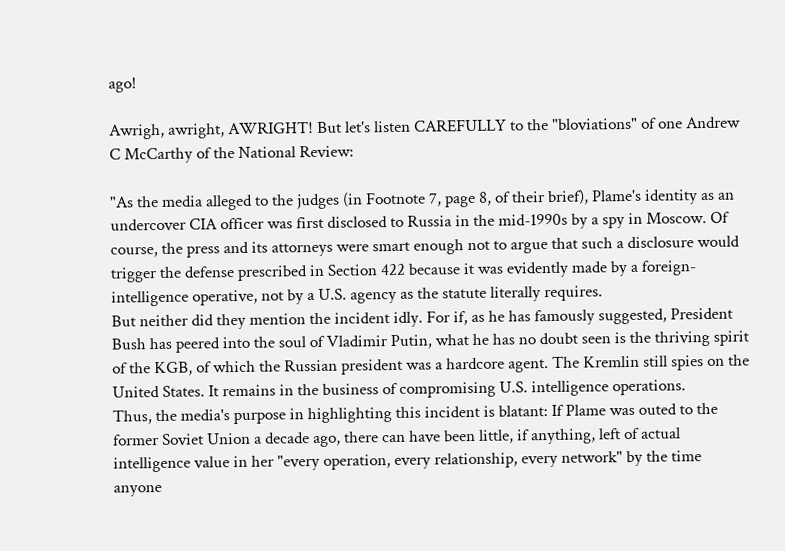ago!

Awrigh, awright, AWRIGHT! But let's listen CAREFULLY to the "bloviations" of one Andrew C McCarthy of the National Review:

"As the media alleged to the judges (in Footnote 7, page 8, of their brief), Plame's identity as an undercover CIA officer was first disclosed to Russia in the mid-1990s by a spy in Moscow. Of course, the press and its attorneys were smart enough not to argue that such a disclosure would trigger the defense prescribed in Section 422 because it was evidently made by a foreign-intelligence operative, not by a U.S. agency as the statute literally requires.
But neither did they mention the incident idly. For if, as he has famously suggested, President Bush has peered into the soul of Vladimir Putin, what he has no doubt seen is the thriving spirit of the KGB, of which the Russian president was a hardcore agent. The Kremlin still spies on the United States. It remains in the business of compromising U.S. intelligence operations.
Thus, the media's purpose in highlighting this incident is blatant: If Plame was outed to the former Soviet Union a decade ago, there can have been little, if anything, left of actual intelligence value in her "every operation, every relationship, every network" by the time anyone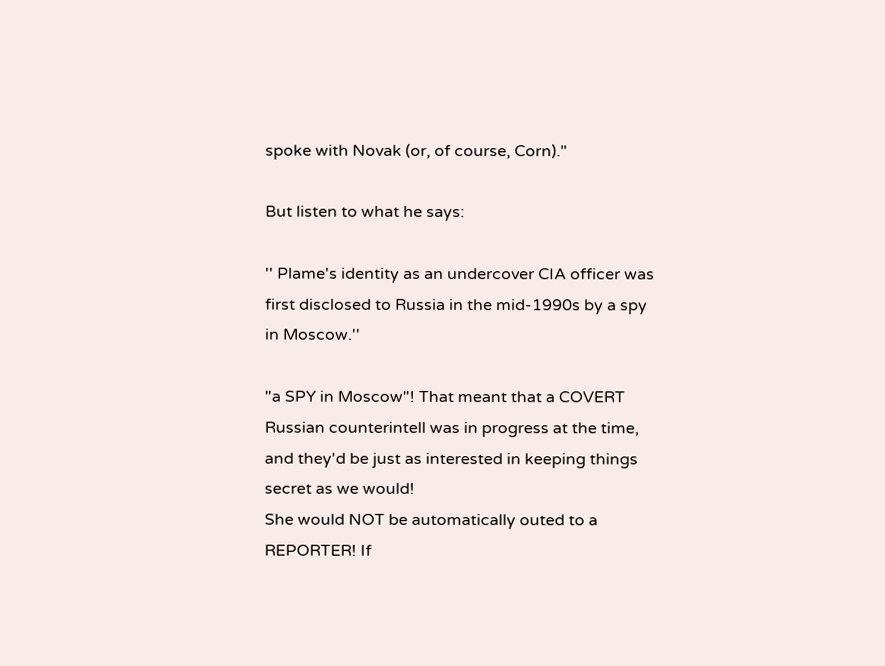spoke with Novak (or, of course, Corn)."

But listen to what he says:

'' Plame's identity as an undercover CIA officer was first disclosed to Russia in the mid-1990s by a spy in Moscow.''

"a SPY in Moscow"! That meant that a COVERT Russian counterintell was in progress at the time, and they'd be just as interested in keeping things secret as we would!
She would NOT be automatically outed to a REPORTER! If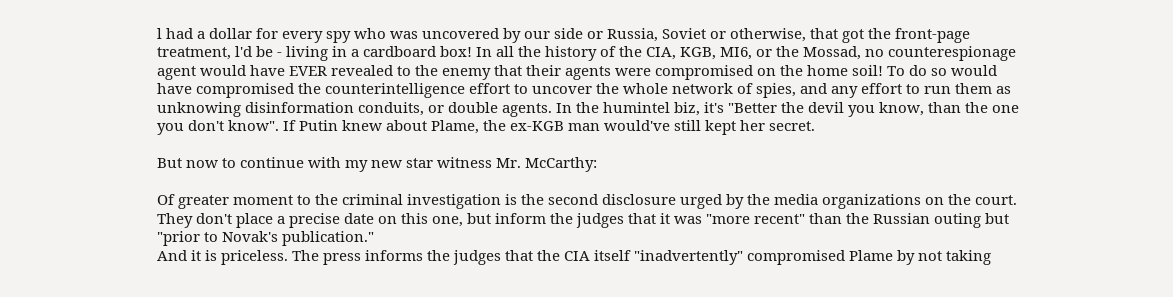l had a dollar for every spy who was uncovered by our side or Russia, Soviet or otherwise, that got the front-page treatment, l'd be - living in a cardboard box! In all the history of the CIA, KGB, MI6, or the Mossad, no counterespionage agent would have EVER revealed to the enemy that their agents were compromised on the home soil! To do so would have compromised the counterintelligence effort to uncover the whole network of spies, and any effort to run them as unknowing disinformation conduits, or double agents. In the humintel biz, it's "Better the devil you know, than the one you don't know". If Putin knew about Plame, the ex-KGB man would've still kept her secret.

But now to continue with my new star witness Mr. McCarthy:

Of greater moment to the criminal investigation is the second disclosure urged by the media organizations on the court. They don't place a precise date on this one, but inform the judges that it was "more recent" than the Russian outing but "prior to Novak's publication."
And it is priceless. The press informs the judges that the CIA itself "inadvertently" compromised Plame by not taking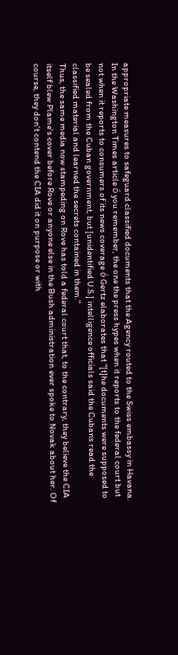appropriate measures to safeguard classified documents that the Agency routed to the Swiss embassy in Havana. In the Washington Times article ó you remember, the one the press hypes when it reports to the federal court but not when it reports to consumers of its news coverage ó Gertz elaborates that "[t]he documents were supposed to be sealed from the Cuban government, but [unidentified U.S.] intelligence officials said the Cubans read the classified material and learned the secrets contained in them."
Thus, the same media now stampeding on Rove has told a federal court that, to the contrary, they believe the CIA itself blew Plame's cover before Rove or anyone else in the Bush administration ever spoke to Novak about her. Of course, they don't contend the CIA did it on purpose or with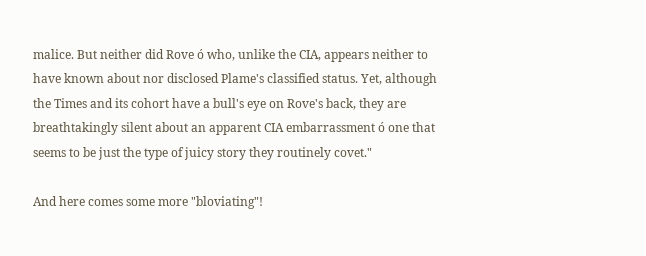malice. But neither did Rove ó who, unlike the CIA, appears neither to have known about nor disclosed Plame's classified status. Yet, although the Times and its cohort have a bull's eye on Rove's back, they are breathtakingly silent about an apparent CIA embarrassment ó one that seems to be just the type of juicy story they routinely covet."

And here comes some more "bloviating"!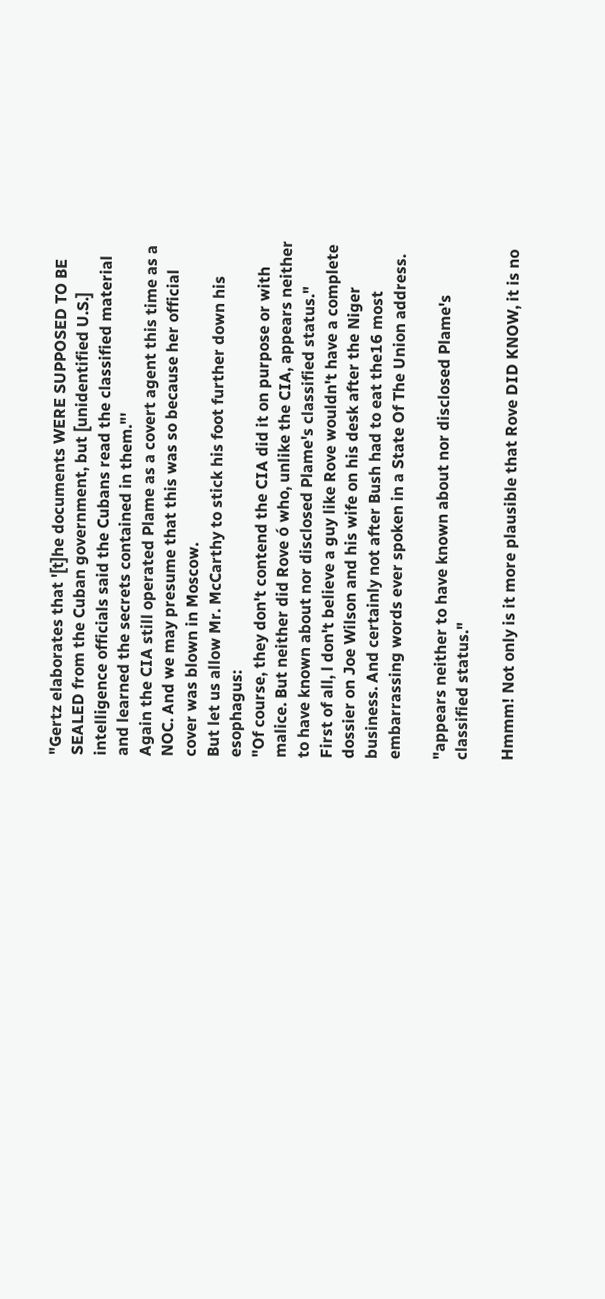"Gertz elaborates that '[t]he documents WERE SUPPOSED TO BE SEALED from the Cuban government, but [unidentified U.S.] intelligence officials said the Cubans read the classified material and learned the secrets contained in them."'
Again the CIA still operated Plame as a covert agent this time as a NOC. And we may presume that this was so because her official cover was blown in Moscow.
But let us allow Mr. McCarthy to stick his foot further down his esophagus:
"Of course, they don't contend the CIA did it on purpose or with malice. But neither did Rove ó who, unlike the CIA, appears neither to have known about nor disclosed Plame's classified status."
First of all, l don't believe a guy like Rove wouldn't have a complete dossier on Joe Wilson and his wife on his desk after the Niger business. And certainly not after Bush had to eat the16 most embarrassing words ever spoken in a State Of The Union address.

"appears neither to have known about nor disclosed Plame's classified status."

Hmmm! Not only is it more plausible that Rove DID KNOW, it is no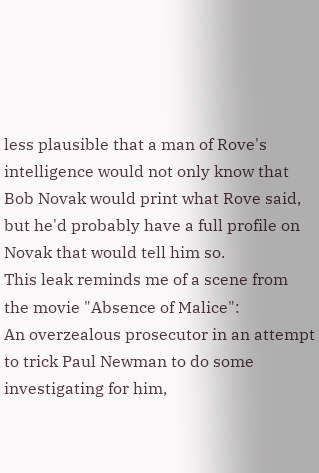less plausible that a man of Rove's intelligence would not only know that Bob Novak would print what Rove said, but he'd probably have a full profile on Novak that would tell him so.
This leak reminds me of a scene from the movie "Absence of Malice":
An overzealous prosecutor in an attempt to trick Paul Newman to do some investigating for him,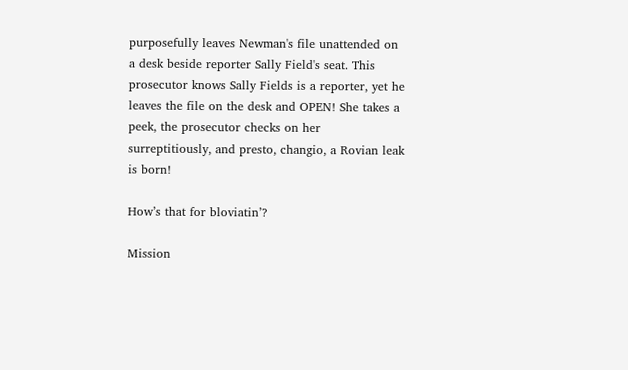purposefully leaves Newman's file unattended on a desk beside reporter Sally Field's seat. This prosecutor knows Sally Fields is a reporter, yet he leaves the file on the desk and OPEN! She takes a peek, the prosecutor checks on her surreptitiously, and presto, changio, a Rovian leak is born!

How’s that for bloviatin’?

Mission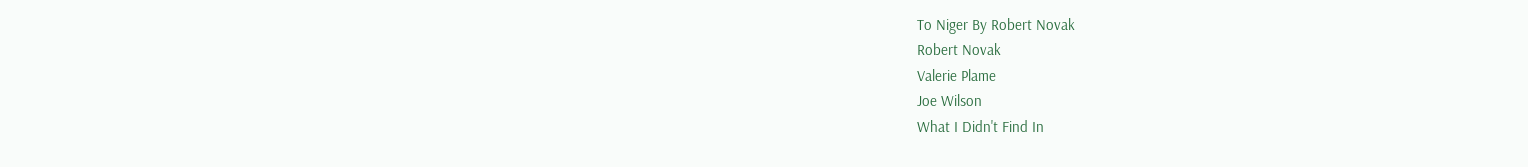To Niger By Robert Novak
Robert Novak
Valerie Plame
Joe Wilson
What I Didn't Find In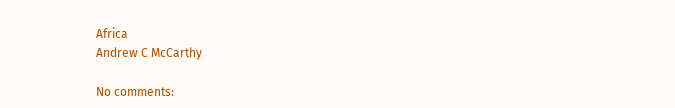Africa
Andrew C McCarthy

No comments: